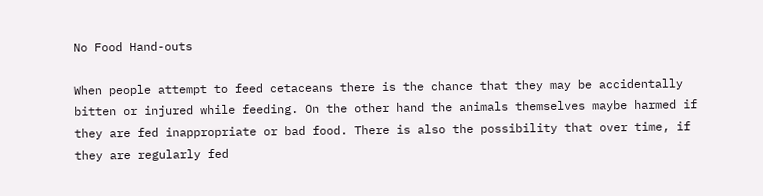No Food Hand-outs

When people attempt to feed cetaceans there is the chance that they may be accidentally bitten or injured while feeding. On the other hand the animals themselves maybe harmed if they are fed inappropriate or bad food. There is also the possibility that over time, if they are regularly fed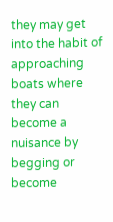they may get into the habit of approaching boats where they can become a nuisance by begging or become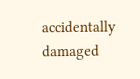accidentally damaged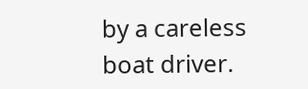by a careless boat driver.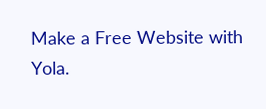Make a Free Website with Yola.